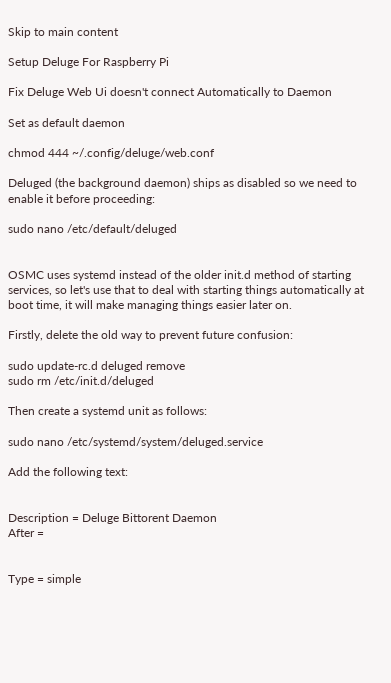Skip to main content

Setup Deluge For Raspberry Pi

Fix Deluge Web Ui doesn't connect Automatically to Daemon

Set as default daemon

chmod 444 ~/.config/deluge/web.conf

Deluged (the background daemon) ships as disabled so we need to enable it before proceeding:

sudo nano /etc/default/deluged


OSMC uses systemd instead of the older init.d method of starting services, so let's use that to deal with starting things automatically at boot time, it will make managing things easier later on.

Firstly, delete the old way to prevent future confusion:

sudo update-rc.d deluged remove
sudo rm /etc/init.d/deluged

Then create a systemd unit as follows:

sudo nano /etc/systemd/system/deluged.service

Add the following text:


Description = Deluge Bittorent Daemon
After =


Type = simple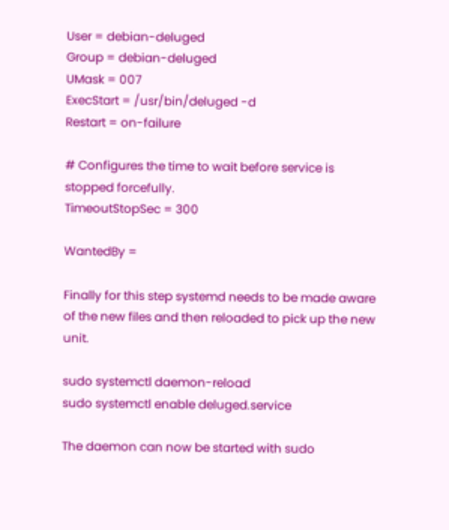User = debian-deluged
Group = debian-deluged
UMask = 007
ExecStart = /usr/bin/deluged -d
Restart = on-failure

# Configures the time to wait before service is stopped forcefully.
TimeoutStopSec = 300

WantedBy =

Finally for this step systemd needs to be made aware of the new files and then reloaded to pick up the new unit.

sudo systemctl daemon-reload
sudo systemctl enable deluged.service

The daemon can now be started with sudo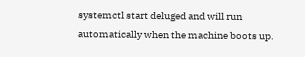systemctl start deluged and will run automatically when the machine boots up.